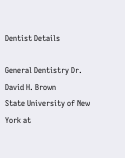Dentist Details

General Dentistry Dr. David H. Brown
State University of New York at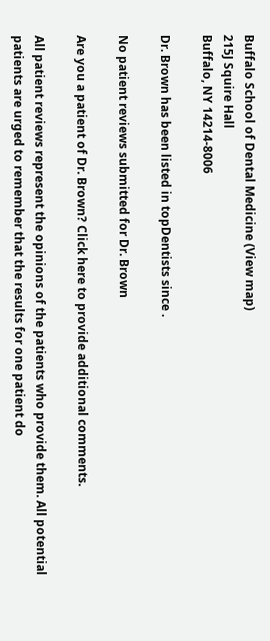Buffalo School of Dental Medicine (View map)
215J Squire Hall
Buffalo, NY 14214-8006

Dr. Brown has been listed in topDentists since .

No patient reviews submitted for Dr. Brown

Are you a patient of Dr. Brown? Click here to provide additional comments.

All patient reviews represent the opinions of the patients who provide them. All potential patients are urged to remember that the results for one patient do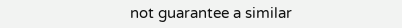not guarantee a similar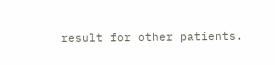result for other patients.